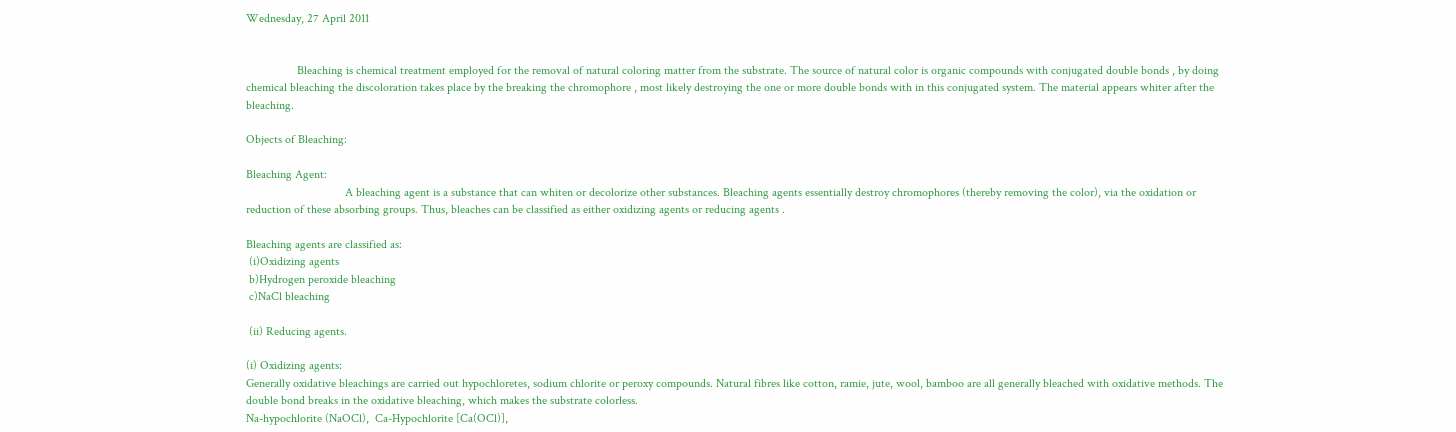Wednesday, 27 April 2011


                 Bleaching is chemical treatment employed for the removal of natural coloring matter from the substrate. The source of natural color is organic compounds with conjugated double bonds , by doing chemical bleaching the discoloration takes place by the breaking the chromophore , most likely destroying the one or more double bonds with in this conjugated system. The material appears whiter after the bleaching.

Objects of Bleaching:

Bleaching Agent:
                                 A bleaching agent is a substance that can whiten or decolorize other substances. Bleaching agents essentially destroy chromophores (thereby removing the color), via the oxidation or reduction of these absorbing groups. Thus, bleaches can be classified as either oxidizing agents or reducing agents .

Bleaching agents are classified as:
 (i)Oxidizing agents
 b)Hydrogen peroxide bleaching
 c)NaCl bleaching

 (ii) Reducing agents.

(i) Oxidizing agents:
Generally oxidative bleachings are carried out hypochloretes, sodium chlorite or peroxy compounds. Natural fibres like cotton, ramie, jute, wool, bamboo are all generally bleached with oxidative methods. The double bond breaks in the oxidative bleaching, which makes the substrate colorless.
Na-hypochlorite (NaOCl),  Ca-Hypochlorite [Ca(OCl)],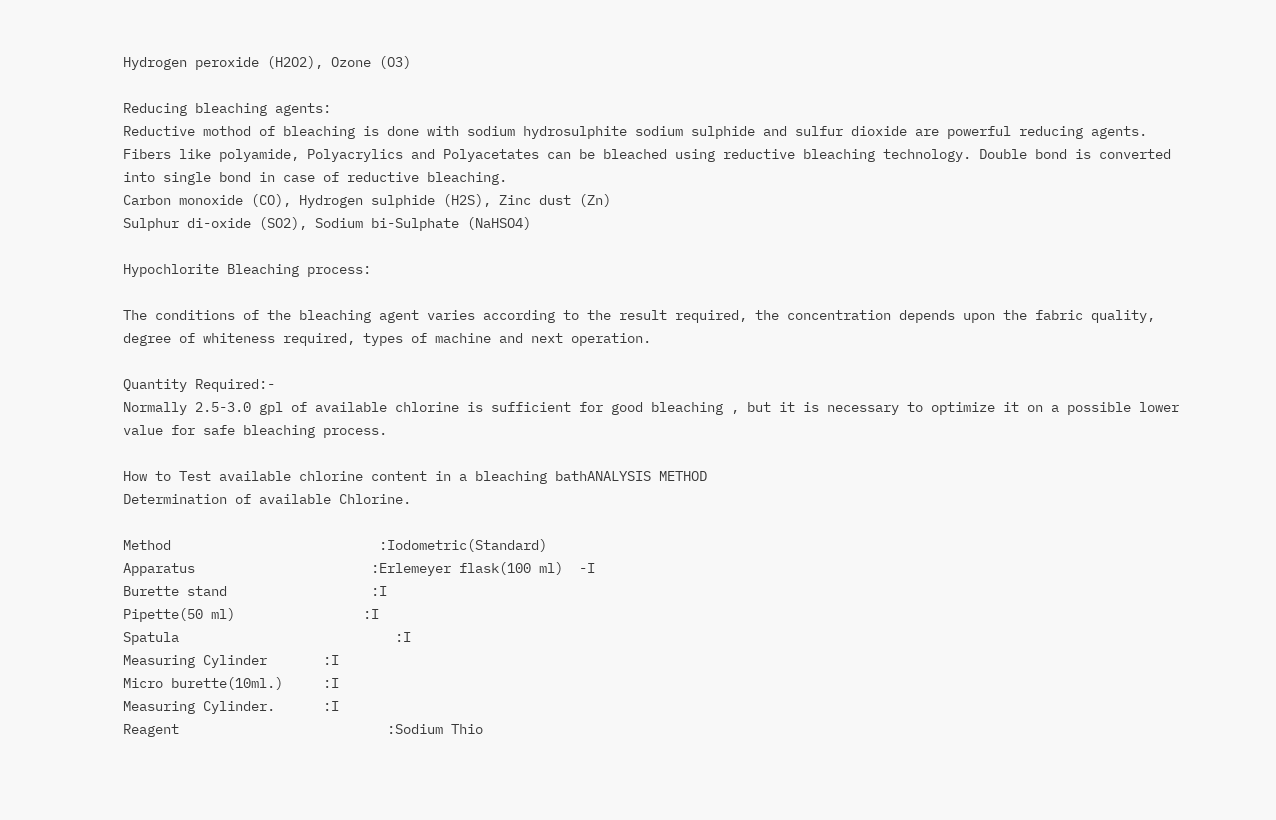Hydrogen peroxide (H2O2), Ozone (O3)

Reducing bleaching agents:
Reductive mothod of bleaching is done with sodium hydrosulphite sodium sulphide and sulfur dioxide are powerful reducing agents. Fibers like polyamide, Polyacrylics and Polyacetates can be bleached using reductive bleaching technology. Double bond is converted into single bond in case of reductive bleaching.
Carbon monoxide (CO), Hydrogen sulphide (H2S), Zinc dust (Zn)
Sulphur di-oxide (SO2), Sodium bi-Sulphate (NaHSO4)

Hypochlorite Bleaching process:

The conditions of the bleaching agent varies according to the result required, the concentration depends upon the fabric quality, degree of whiteness required, types of machine and next operation.

Quantity Required:-
Normally 2.5-3.0 gpl of available chlorine is sufficient for good bleaching , but it is necessary to optimize it on a possible lower  value for safe bleaching process.

How to Test available chlorine content in a bleaching bathANALYSIS METHOD
Determination of available Chlorine.

Method                          :Iodometric(Standard)
Apparatus                      :Erlemeyer flask(100 ml)  -I
Burette stand                  :I
Pipette(50 ml)                :I
Spatula                           :I
Measuring Cylinder       :I
Micro burette(10ml.)     :I
Measuring Cylinder.      :I
Reagent                          :Sodium Thio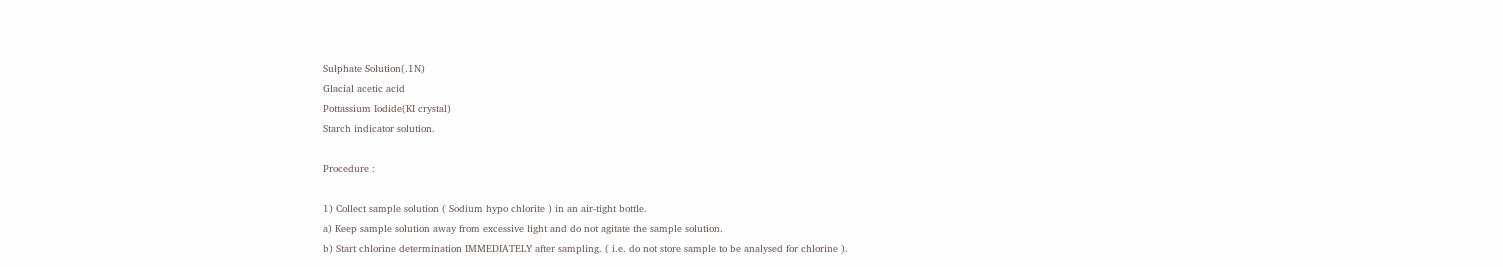Sulphate Solution(.1N)
Glacial acetic acid
Pottassium Iodide(KI crystal)
Starch indicator solution.

Procedure :

1) Collect sample solution ( Sodium hypo chlorite ) in an air-tight bottle.
a) Keep sample solution away from excessive light and do not agitate the sample solution.
b) Start chlorine determination IMMEDIATELY after sampling. ( i.e. do not store sample to be analysed for chlorine ).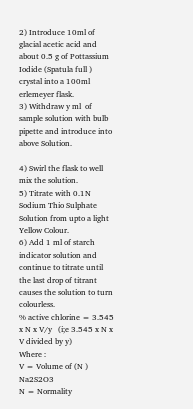2) Introduce 10ml of glacial acetic acid and about 0.5 g of Pottassium Iodide (Spatula full ) crystal into a 100ml erlemeyer flask.
3) Withdraw y ml  of sample solution with bulb pipette and introduce into above Solution.

4) Swirl the flask to well mix the solution.
5) Titrate with 0.1N Sodium Thio Sulphate Solution from upto a light
Yellow Colour.
6) Add 1 ml of starch indicator solution and continue to titrate until the last drop of titrant causes the solution to turn colourless.
% active chlorine = 3.545 x N x V/y   (i;e 3.545 x N x V divided by y)
Where :
V = Volume of (N ) Na2S2O3
N = Normality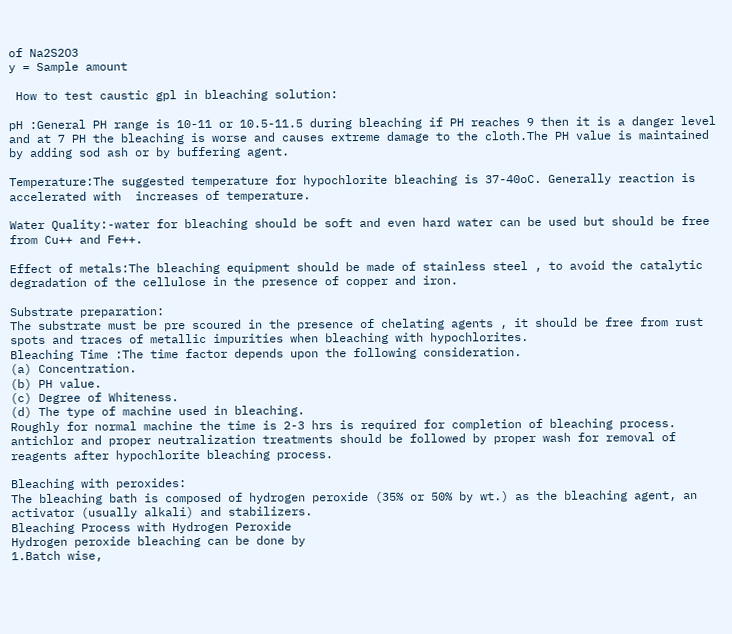of Na2S2O3
y = Sample amount

 How to test caustic gpl in bleaching solution:

pH :General PH range is 10-11 or 10.5-11.5 during bleaching if PH reaches 9 then it is a danger level and at 7 PH the bleaching is worse and causes extreme damage to the cloth.The PH value is maintained by adding sod ash or by buffering agent.

Temperature:The suggested temperature for hypochlorite bleaching is 37-40oC. Generally reaction is accelerated with  increases of temperature.

Water Quality:-water for bleaching should be soft and even hard water can be used but should be free from Cu++ and Fe++.

Effect of metals:The bleaching equipment should be made of stainless steel , to avoid the catalytic degradation of the cellulose in the presence of copper and iron.

Substrate preparation:
The substrate must be pre scoured in the presence of chelating agents , it should be free from rust spots and traces of metallic impurities when bleaching with hypochlorites.
Bleaching Time :The time factor depends upon the following consideration.
(a) Concentration.
(b) PH value.
(c) Degree of Whiteness.
(d) The type of machine used in bleaching.
Roughly for normal machine the time is 2-3 hrs is required for completion of bleaching process.
antichlor and proper neutralization treatments should be followed by proper wash for removal of reagents after hypochlorite bleaching process.

Bleaching with peroxides:
The bleaching bath is composed of hydrogen peroxide (35% or 50% by wt.) as the bleaching agent, an activator (usually alkali) and stabilizers.
Bleaching Process with Hydrogen Peroxide
Hydrogen peroxide bleaching can be done by
1.Batch wise,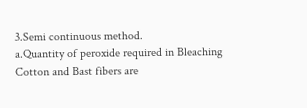3.Semi continuous method.
a.Quantity of peroxide required in Bleaching
Cotton and Bast fibers are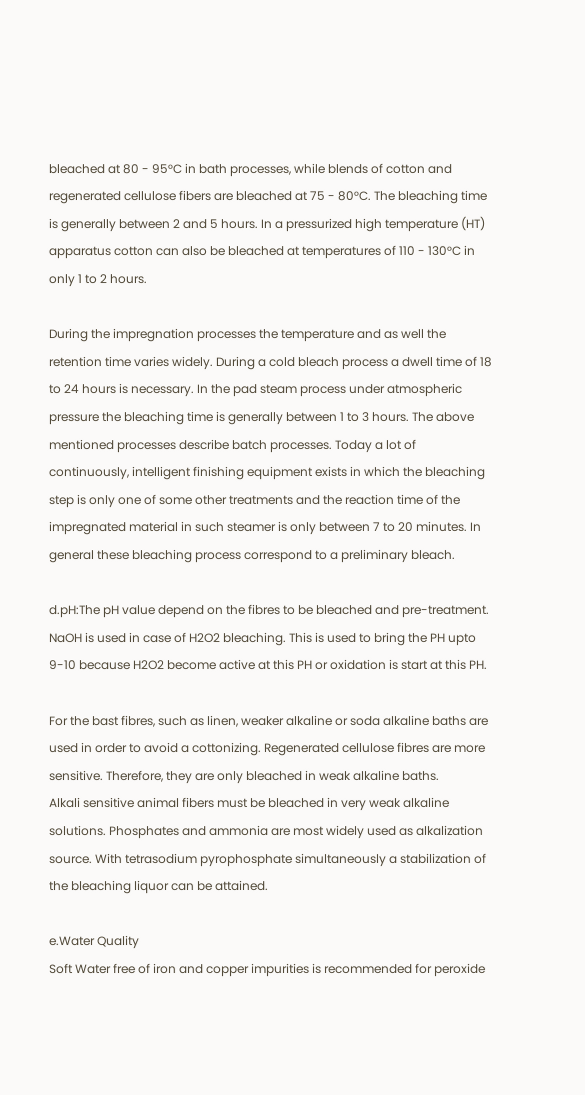bleached at 80 - 95°C in bath processes, while blends of cotton and regenerated cellulose fibers are bleached at 75 - 80°C. The bleaching time is generally between 2 and 5 hours. In a pressurized high temperature (HT) apparatus cotton can also be bleached at temperatures of 110 - 130°C in only 1 to 2 hours.

During the impregnation processes the temperature and as well the retention time varies widely. During a cold bleach process a dwell time of 18 to 24 hours is necessary. In the pad steam process under atmospheric pressure the bleaching time is generally between 1 to 3 hours. The above mentioned processes describe batch processes. Today a lot of continuously, intelligent finishing equipment exists in which the bleaching step is only one of some other treatments and the reaction time of the impregnated material in such steamer is only between 7 to 20 minutes. In general these bleaching process correspond to a preliminary bleach.

d.pH:The pH value depend on the fibres to be bleached and pre-treatment.
NaOH is used in case of H2O2 bleaching. This is used to bring the PH upto 9-10 because H2O2 become active at this PH or oxidation is start at this PH.

For the bast fibres, such as linen, weaker alkaline or soda alkaline baths are used in order to avoid a cottonizing. Regenerated cellulose fibres are more sensitive. Therefore, they are only bleached in weak alkaline baths.
Alkali sensitive animal fibers must be bleached in very weak alkaline solutions. Phosphates and ammonia are most widely used as alkalization source. With tetrasodium pyrophosphate simultaneously a stabilization of the bleaching liquor can be attained.

e.Water Quality
Soft Water free of iron and copper impurities is recommended for peroxide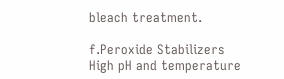bleach treatment.

f.Peroxide Stabilizers
High pH and temperature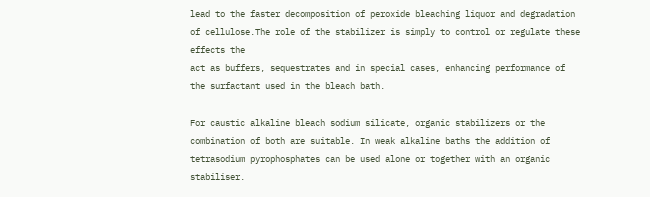lead to the faster decomposition of peroxide bleaching liquor and degradation of cellulose.The role of the stabilizer is simply to control or regulate these effects the
act as buffers, sequestrates and in special cases, enhancing performance of the surfactant used in the bleach bath.

For caustic alkaline bleach sodium silicate, organic stabilizers or the combination of both are suitable. In weak alkaline baths the addition of tetrasodium pyrophosphates can be used alone or together with an organic stabiliser.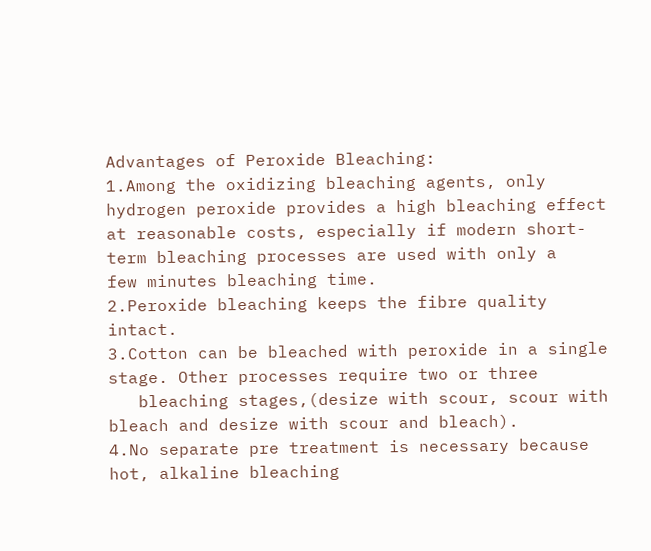Advantages of Peroxide Bleaching:
1.Among the oxidizing bleaching agents, only hydrogen peroxide provides a high bleaching effect     at reasonable costs, especially if modern short-term bleaching processes are used with only a        few minutes bleaching time.
2.Peroxide bleaching keeps the fibre quality intact.
3.Cotton can be bleached with peroxide in a single stage. Other processes require two or three
   bleaching stages,(desize with scour, scour with bleach and desize with scour and bleach).
4.No separate pre treatment is necessary because hot, alkaline bleaching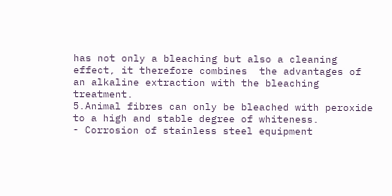has not only a bleaching but also a cleaning effect, it therefore combines  the advantages of an alkaline extraction with the bleaching treatment.
5.Animal fibres can only be bleached with peroxide to a high and stable degree of whiteness.
- Corrosion of stainless steel equipment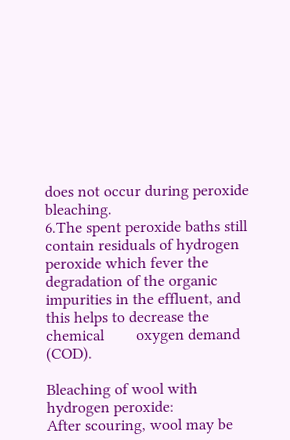does not occur during peroxide bleaching.
6.The spent peroxide baths still contain residuals of hydrogen peroxide which fever the                  degradation of the organic impurities in the effluent, and this helps to decrease the chemical        oxygen demand (COD).

Bleaching of wool with hydrogen peroxide:
After scouring, wool may be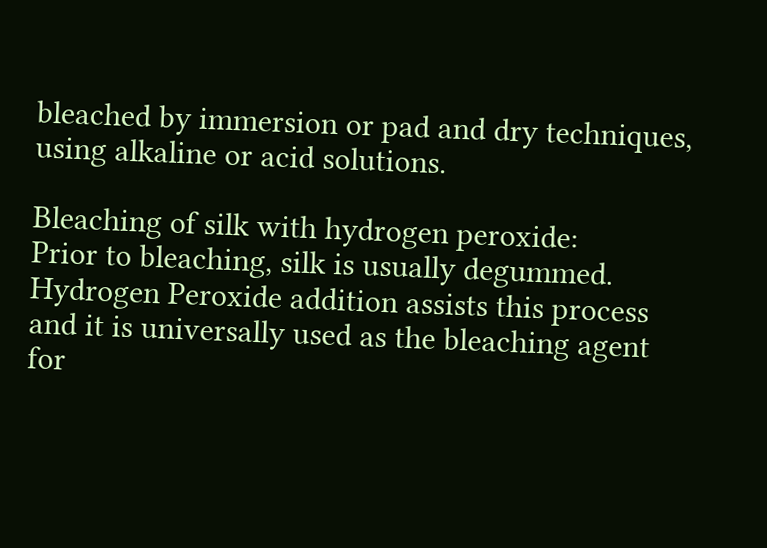bleached by immersion or pad and dry techniques, using alkaline or acid solutions.

Bleaching of silk with hydrogen peroxide:
Prior to bleaching, silk is usually degummed. Hydrogen Peroxide addition assists this process and it is universally used as the bleaching agent for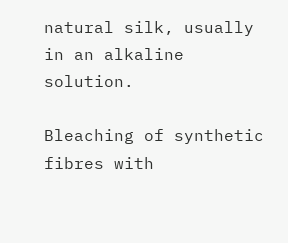natural silk, usually in an alkaline solution.

Bleaching of synthetic fibres with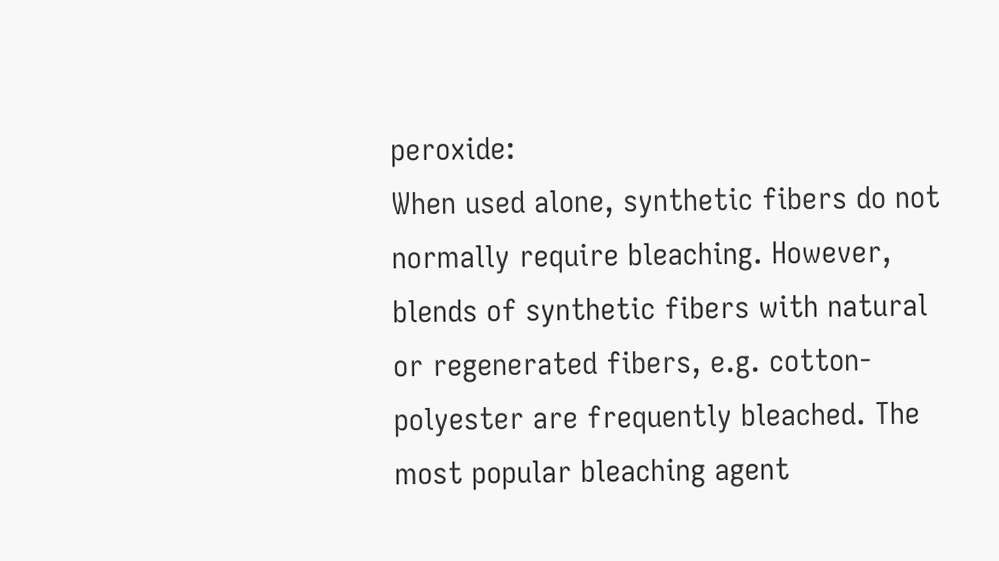peroxide:
When used alone, synthetic fibers do not normally require bleaching. However, blends of synthetic fibers with natural or regenerated fibers, e.g. cotton-polyester are frequently bleached. The most popular bleaching agent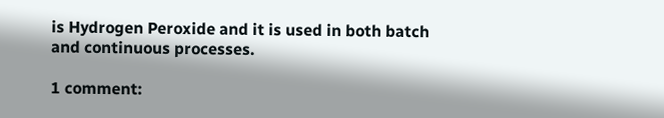is Hydrogen Peroxide and it is used in both batch and continuous processes.

1 comment: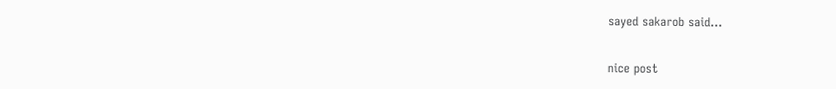sayed sakarob said...

nice post